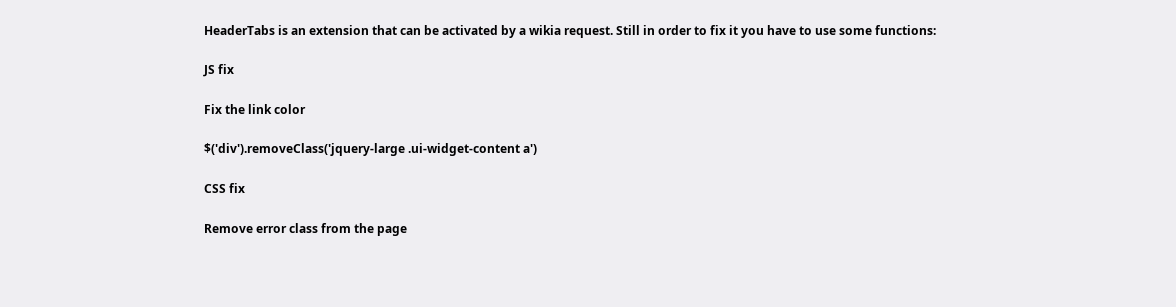HeaderTabs is an extension that can be activated by a wikia request. Still in order to fix it you have to use some functions:

JS fix

Fix the link color

$('div').removeClass('jquery-large .ui-widget-content a')

CSS fix

Remove error class from the page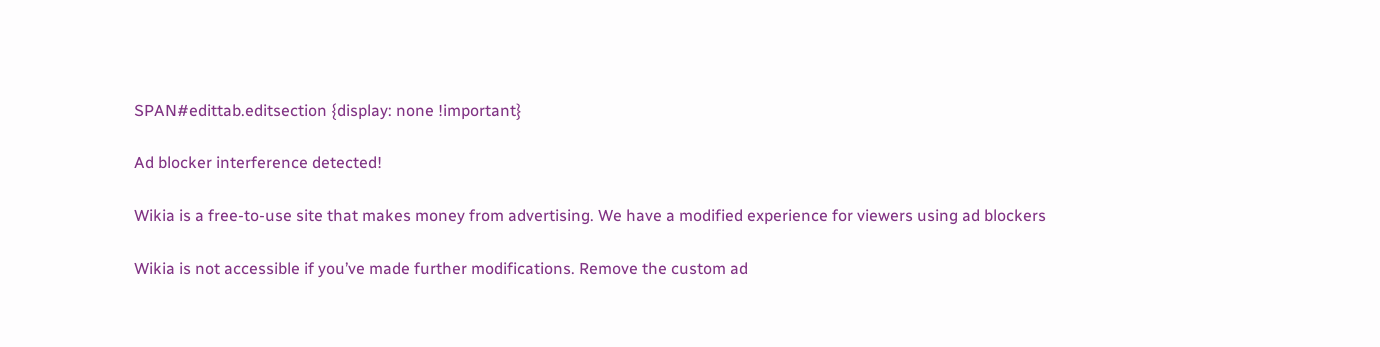SPAN#edittab.editsection {display: none !important}

Ad blocker interference detected!

Wikia is a free-to-use site that makes money from advertising. We have a modified experience for viewers using ad blockers

Wikia is not accessible if you’ve made further modifications. Remove the custom ad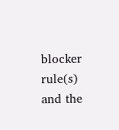blocker rule(s) and the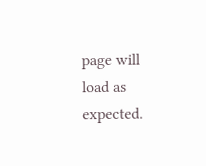page will load as expected.